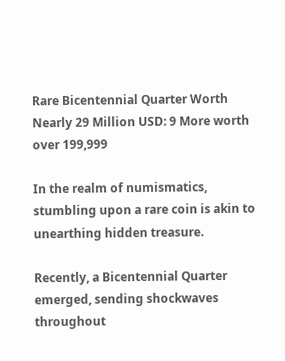Rare Bicentennial Quarter Worth Nearly 29 Million USD: 9 More worth over 199,999

In the realm of numismatics, stumbling upon a rare coin is akin to unearthing hidden treasure.

Recently, a Bicentennial Quarter emerged, sending shockwaves throughout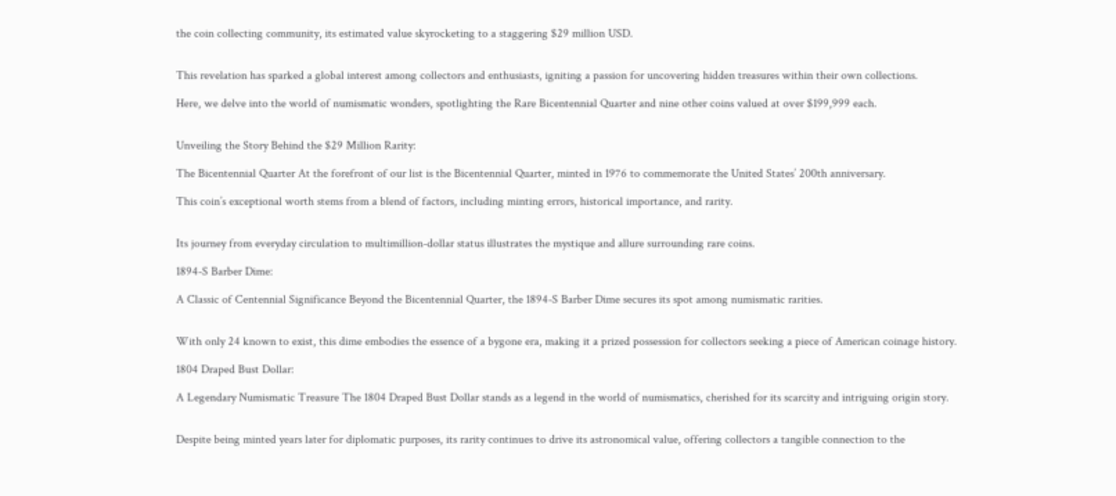the coin collecting community, its estimated value skyrocketing to a staggering $29 million USD.


This revelation has sparked a global interest among collectors and enthusiasts, igniting a passion for uncovering hidden treasures within their own collections.

Here, we delve into the world of numismatic wonders, spotlighting the Rare Bicentennial Quarter and nine other coins valued at over $199,999 each.


Unveiling the Story Behind the $29 Million Rarity:

The Bicentennial Quarter At the forefront of our list is the Bicentennial Quarter, minted in 1976 to commemorate the United States’ 200th anniversary.

This coin’s exceptional worth stems from a blend of factors, including minting errors, historical importance, and rarity.


Its journey from everyday circulation to multimillion-dollar status illustrates the mystique and allure surrounding rare coins.

1894-S Barber Dime:

A Classic of Centennial Significance Beyond the Bicentennial Quarter, the 1894-S Barber Dime secures its spot among numismatic rarities.


With only 24 known to exist, this dime embodies the essence of a bygone era, making it a prized possession for collectors seeking a piece of American coinage history.

1804 Draped Bust Dollar:

A Legendary Numismatic Treasure The 1804 Draped Bust Dollar stands as a legend in the world of numismatics, cherished for its scarcity and intriguing origin story.


Despite being minted years later for diplomatic purposes, its rarity continues to drive its astronomical value, offering collectors a tangible connection to the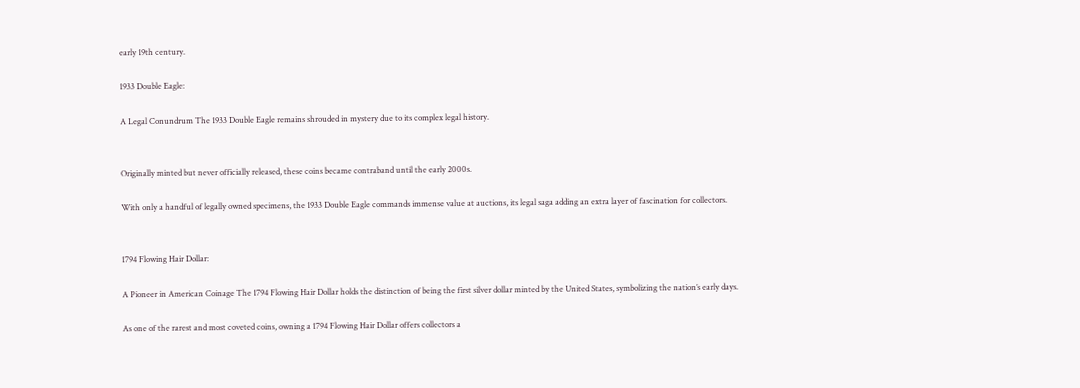early 19th century.

1933 Double Eagle:

A Legal Conundrum The 1933 Double Eagle remains shrouded in mystery due to its complex legal history.


Originally minted but never officially released, these coins became contraband until the early 2000s.

With only a handful of legally owned specimens, the 1933 Double Eagle commands immense value at auctions, its legal saga adding an extra layer of fascination for collectors.


1794 Flowing Hair Dollar:

A Pioneer in American Coinage The 1794 Flowing Hair Dollar holds the distinction of being the first silver dollar minted by the United States, symbolizing the nation’s early days.

As one of the rarest and most coveted coins, owning a 1794 Flowing Hair Dollar offers collectors a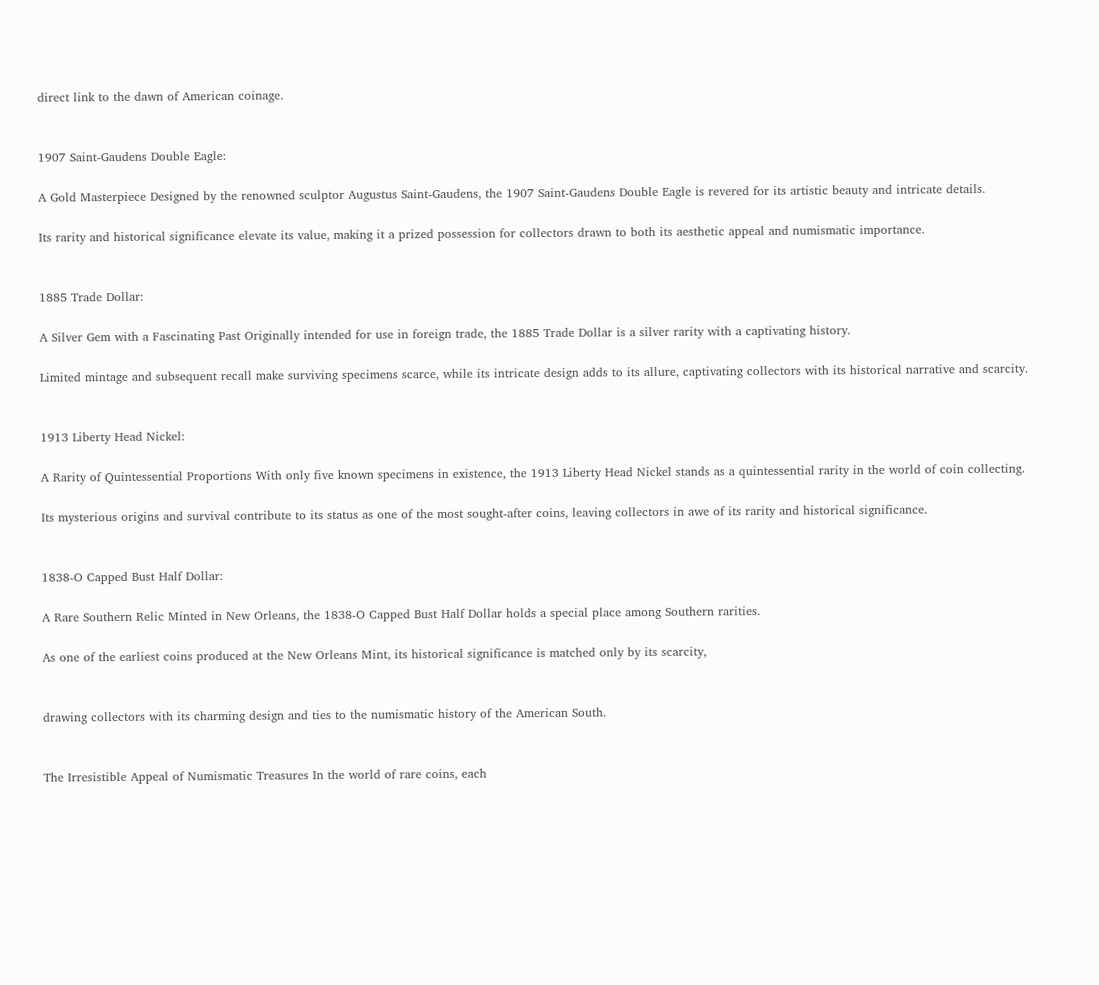direct link to the dawn of American coinage.


1907 Saint-Gaudens Double Eagle:

A Gold Masterpiece Designed by the renowned sculptor Augustus Saint-Gaudens, the 1907 Saint-Gaudens Double Eagle is revered for its artistic beauty and intricate details.

Its rarity and historical significance elevate its value, making it a prized possession for collectors drawn to both its aesthetic appeal and numismatic importance.


1885 Trade Dollar:

A Silver Gem with a Fascinating Past Originally intended for use in foreign trade, the 1885 Trade Dollar is a silver rarity with a captivating history.

Limited mintage and subsequent recall make surviving specimens scarce, while its intricate design adds to its allure, captivating collectors with its historical narrative and scarcity.


1913 Liberty Head Nickel:

A Rarity of Quintessential Proportions With only five known specimens in existence, the 1913 Liberty Head Nickel stands as a quintessential rarity in the world of coin collecting.

Its mysterious origins and survival contribute to its status as one of the most sought-after coins, leaving collectors in awe of its rarity and historical significance.


1838-O Capped Bust Half Dollar:

A Rare Southern Relic Minted in New Orleans, the 1838-O Capped Bust Half Dollar holds a special place among Southern rarities.

As one of the earliest coins produced at the New Orleans Mint, its historical significance is matched only by its scarcity,


drawing collectors with its charming design and ties to the numismatic history of the American South.


The Irresistible Appeal of Numismatic Treasures In the world of rare coins, each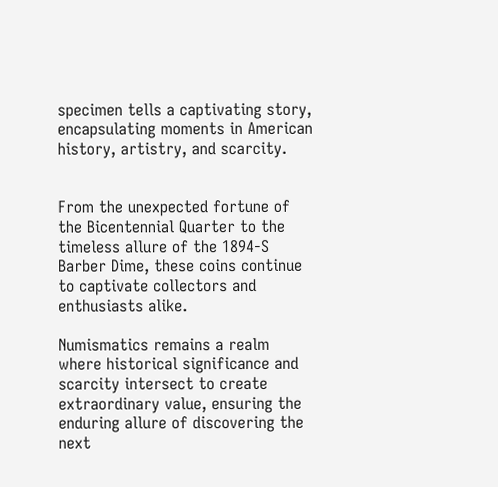specimen tells a captivating story, encapsulating moments in American history, artistry, and scarcity.


From the unexpected fortune of the Bicentennial Quarter to the timeless allure of the 1894-S Barber Dime, these coins continue to captivate collectors and enthusiasts alike.

Numismatics remains a realm where historical significance and scarcity intersect to create extraordinary value, ensuring the enduring allure of discovering the next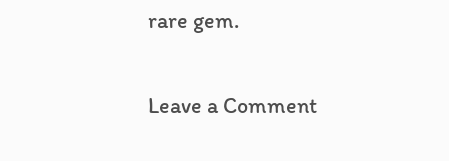rare gem.


Leave a Comment